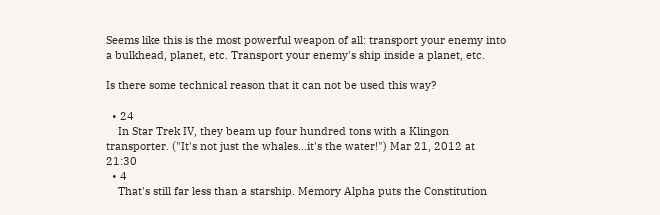Seems like this is the most powerful weapon of all: transport your enemy into a bulkhead, planet, etc. Transport your enemy's ship inside a planet, etc.

Is there some technical reason that it can not be used this way?

  • 24
    In Star Trek IV, they beam up four hundred tons with a Klingon transporter. ("It's not just the whales...it's the water!") Mar 21, 2012 at 21:30
  • 4
    That's still far less than a starship. Memory Alpha puts the Constitution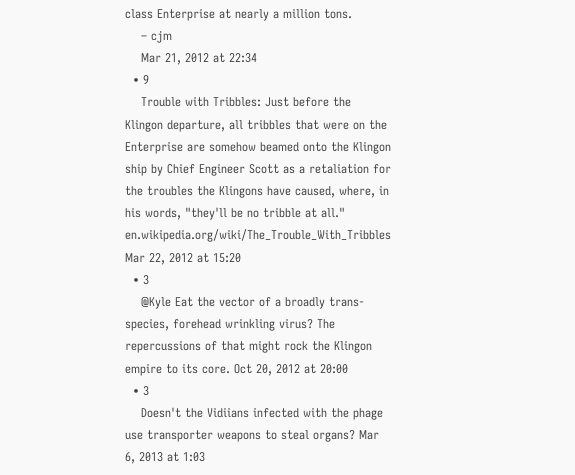class Enterprise at nearly a million tons.
    – cjm
    Mar 21, 2012 at 22:34
  • 9
    Trouble with Tribbles: Just before the Klingon departure, all tribbles that were on the Enterprise are somehow beamed onto the Klingon ship by Chief Engineer Scott as a retaliation for the troubles the Klingons have caused, where, in his words, "they'll be no tribble at all." en.wikipedia.org/wiki/The_Trouble_With_Tribbles Mar 22, 2012 at 15:20
  • 3
    @Kyle Eat the vector of a broadly trans-species, forehead wrinkling virus? The repercussions of that might rock the Klingon empire to its core. Oct 20, 2012 at 20:00
  • 3
    Doesn't the Vidiians infected with the phage use transporter weapons to steal organs? Mar 6, 2013 at 1:03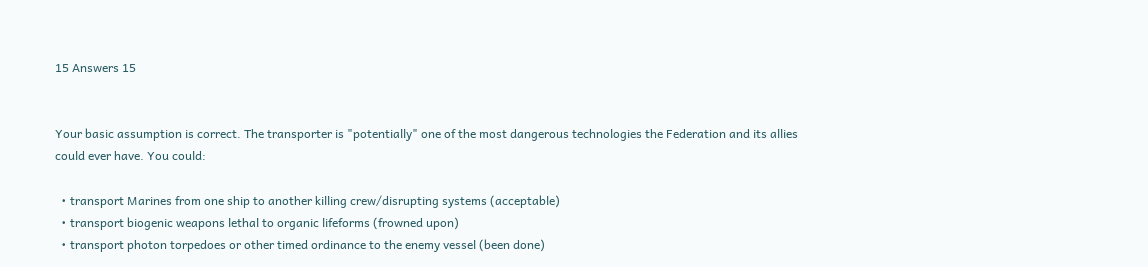15 Answers 15


Your basic assumption is correct. The transporter is "potentially" one of the most dangerous technologies the Federation and its allies could ever have. You could:

  • transport Marines from one ship to another killing crew/disrupting systems (acceptable)
  • transport biogenic weapons lethal to organic lifeforms (frowned upon)
  • transport photon torpedoes or other timed ordinance to the enemy vessel (been done)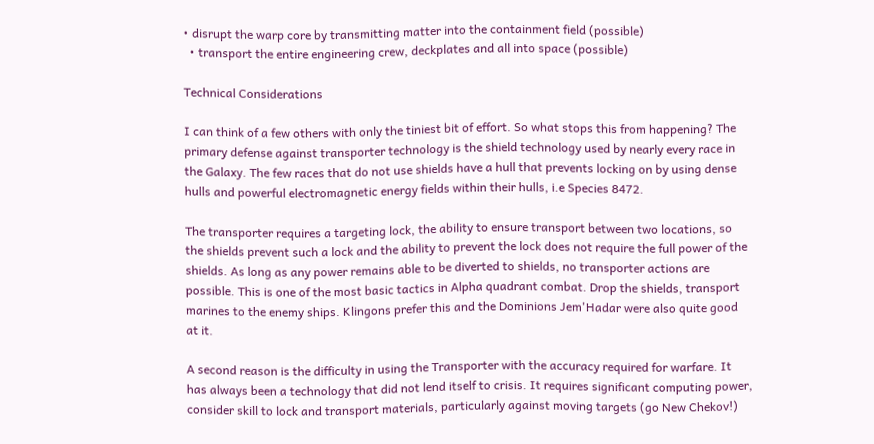• disrupt the warp core by transmitting matter into the containment field (possible)
  • transport the entire engineering crew, deckplates and all into space (possible)

Technical Considerations

I can think of a few others with only the tiniest bit of effort. So what stops this from happening? The primary defense against transporter technology is the shield technology used by nearly every race in the Galaxy. The few races that do not use shields have a hull that prevents locking on by using dense hulls and powerful electromagnetic energy fields within their hulls, i.e Species 8472.

The transporter requires a targeting lock, the ability to ensure transport between two locations, so the shields prevent such a lock and the ability to prevent the lock does not require the full power of the shields. As long as any power remains able to be diverted to shields, no transporter actions are possible. This is one of the most basic tactics in Alpha quadrant combat. Drop the shields, transport marines to the enemy ships. Klingons prefer this and the Dominions Jem'Hadar were also quite good at it.

A second reason is the difficulty in using the Transporter with the accuracy required for warfare. It has always been a technology that did not lend itself to crisis. It requires significant computing power, consider skill to lock and transport materials, particularly against moving targets (go New Chekov!)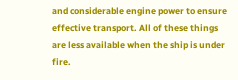and considerable engine power to ensure effective transport. All of these things are less available when the ship is under fire.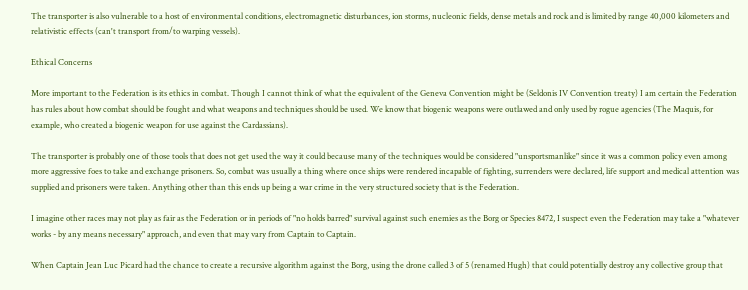The transporter is also vulnerable to a host of environmental conditions, electromagnetic disturbances, ion storms, nucleonic fields, dense metals and rock and is limited by range 40,000 kilometers and relativistic effects (can't transport from/to warping vessels).

Ethical Concerns

More important to the Federation is its ethics in combat. Though I cannot think of what the equivalent of the Geneva Convention might be (Seldonis IV Convention treaty) I am certain the Federation has rules about how combat should be fought and what weapons and techniques should be used. We know that biogenic weapons were outlawed and only used by rogue agencies (The Maquis, for example, who created a biogenic weapon for use against the Cardassians).

The transporter is probably one of those tools that does not get used the way it could because many of the techniques would be considered "unsportsmanlike" since it was a common policy even among more aggressive foes to take and exchange prisoners. So, combat was usually a thing where once ships were rendered incapable of fighting, surrenders were declared, life support and medical attention was supplied and prisoners were taken. Anything other than this ends up being a war crime in the very structured society that is the Federation.

I imagine other races may not play as fair as the Federation or in periods of "no holds barred" survival against such enemies as the Borg or Species 8472, I suspect even the Federation may take a "whatever works - by any means necessary" approach, and even that may vary from Captain to Captain.

When Captain Jean Luc Picard had the chance to create a recursive algorithm against the Borg, using the drone called 3 of 5 (renamed Hugh) that could potentially destroy any collective group that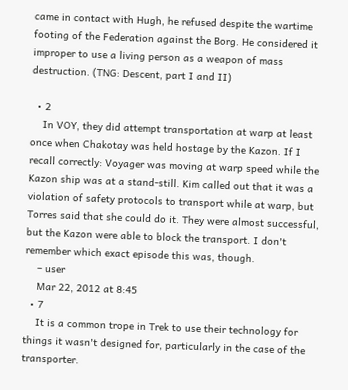came in contact with Hugh, he refused despite the wartime footing of the Federation against the Borg. He considered it improper to use a living person as a weapon of mass destruction. (TNG: Descent, part I and II)

  • 2
    In VOY, they did attempt transportation at warp at least once when Chakotay was held hostage by the Kazon. If I recall correctly: Voyager was moving at warp speed while the Kazon ship was at a stand-still. Kim called out that it was a violation of safety protocols to transport while at warp, but Torres said that she could do it. They were almost successful, but the Kazon were able to block the transport. I don't remember which exact episode this was, though.
    – user
    Mar 22, 2012 at 8:45
  • 7
    It is a common trope in Trek to use their technology for things it wasn't designed for, particularly in the case of the transporter.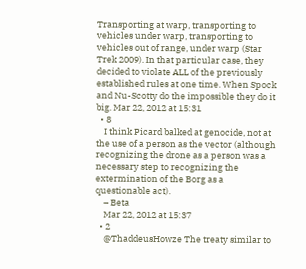Transporting at warp, transporting to vehicles under warp, transporting to vehicles out of range, under warp (Star Trek 2009). In that particular case, they decided to violate ALL of the previously established rules at one time. When Spock and Nu-Scotty do the impossible they do it big. Mar 22, 2012 at 15:31
  • 8
    I think Picard balked at genocide, not at the use of a person as the vector (although recognizing the drone as a person was a necessary step to recognizing the extermination of the Borg as a questionable act).
    – Beta
    Mar 22, 2012 at 15:37
  • 2
    @ThaddeusHowze The treaty similar to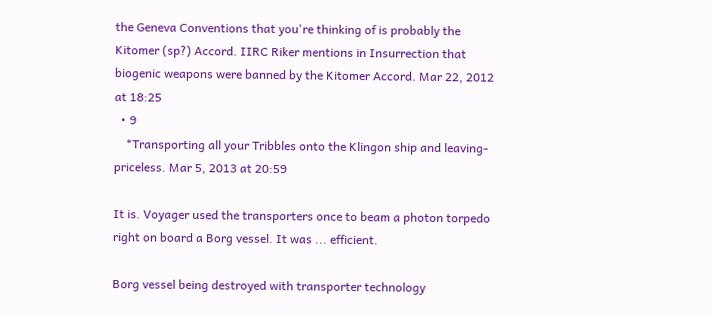the Geneva Conventions that you're thinking of is probably the Kitomer (sp?) Accord. IIRC Riker mentions in Insurrection that biogenic weapons were banned by the Kitomer Accord. Mar 22, 2012 at 18:25
  • 9
    *Transporting all your Tribbles onto the Klingon ship and leaving- priceless. Mar 5, 2013 at 20:59

It is. Voyager used the transporters once to beam a photon torpedo right on board a Borg vessel. It was ... efficient.

Borg vessel being destroyed with transporter technology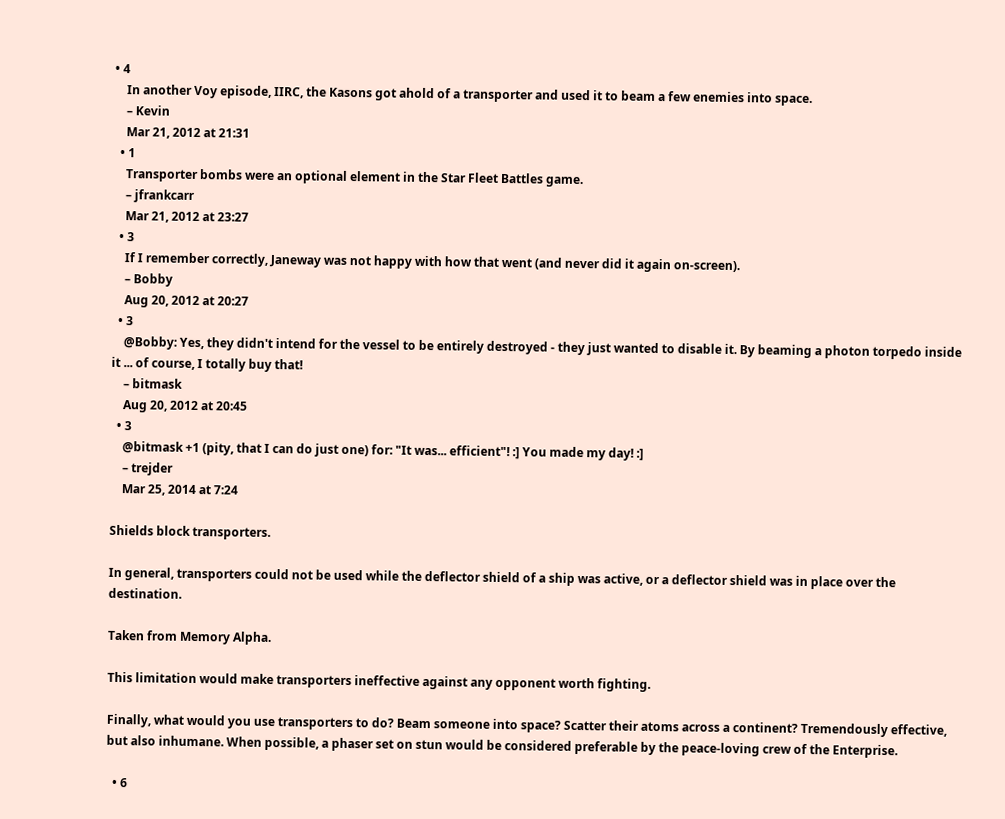• 4
    In another Voy episode, IIRC, the Kasons got ahold of a transporter and used it to beam a few enemies into space.
    – Kevin
    Mar 21, 2012 at 21:31
  • 1
    Transporter bombs were an optional element in the Star Fleet Battles game.
    – jfrankcarr
    Mar 21, 2012 at 23:27
  • 3
    If I remember correctly, Janeway was not happy with how that went (and never did it again on-screen).
    – Bobby
    Aug 20, 2012 at 20:27
  • 3
    @Bobby: Yes, they didn't intend for the vessel to be entirely destroyed - they just wanted to disable it. By beaming a photon torpedo inside it ... of course, I totally buy that!
    – bitmask
    Aug 20, 2012 at 20:45
  • 3
    @bitmask +1 (pity, that I can do just one) for: "It was... efficient"! :] You made my day! :]
    – trejder
    Mar 25, 2014 at 7:24

Shields block transporters.

In general, transporters could not be used while the deflector shield of a ship was active, or a deflector shield was in place over the destination.

Taken from Memory Alpha.

This limitation would make transporters ineffective against any opponent worth fighting.

Finally, what would you use transporters to do? Beam someone into space? Scatter their atoms across a continent? Tremendously effective, but also inhumane. When possible, a phaser set on stun would be considered preferable by the peace-loving crew of the Enterprise.

  • 6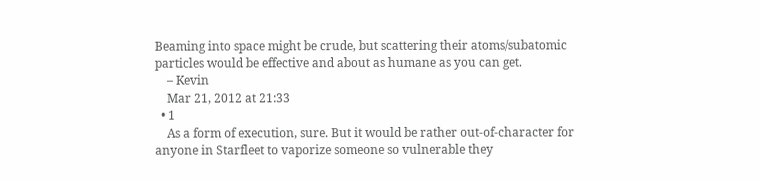Beaming into space might be crude, but scattering their atoms/subatomic particles would be effective and about as humane as you can get.
    – Kevin
    Mar 21, 2012 at 21:33
  • 1
    As a form of execution, sure. But it would be rather out-of-character for anyone in Starfleet to vaporize someone so vulnerable they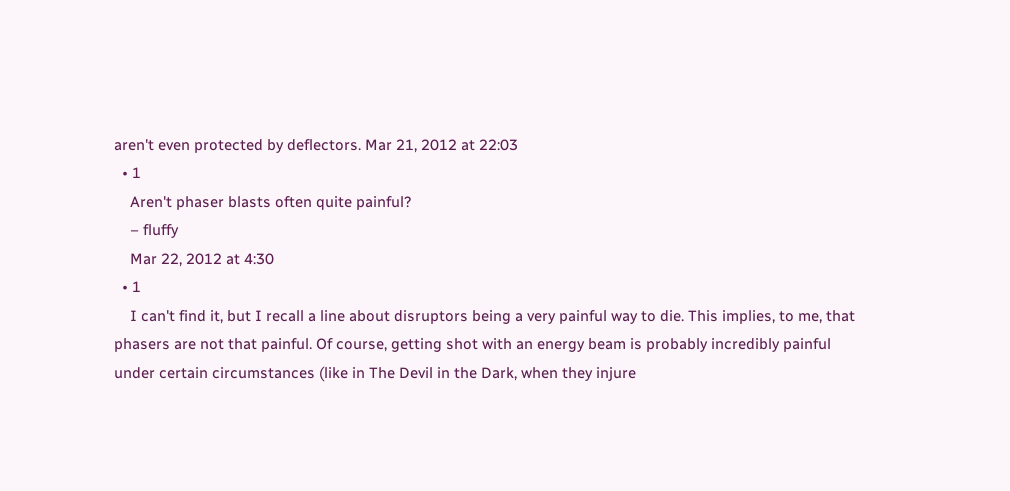aren't even protected by deflectors. Mar 21, 2012 at 22:03
  • 1
    Aren't phaser blasts often quite painful?
    – fluffy
    Mar 22, 2012 at 4:30
  • 1
    I can't find it, but I recall a line about disruptors being a very painful way to die. This implies, to me, that phasers are not that painful. Of course, getting shot with an energy beam is probably incredibly painful under certain circumstances (like in The Devil in the Dark, when they injure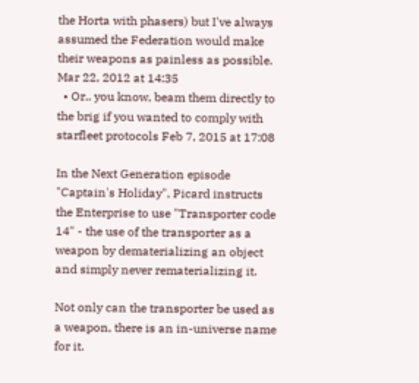the Horta with phasers) but I've always assumed the Federation would make their weapons as painless as possible. Mar 22, 2012 at 14:35
  • Or.. you know, beam them directly to the brig if you wanted to comply with starfleet protocols Feb 7, 2015 at 17:08

In the Next Generation episode "Captain's Holiday", Picard instructs the Enterprise to use "Transporter code 14" - the use of the transporter as a weapon by dematerializing an object and simply never rematerializing it.

Not only can the transporter be used as a weapon, there is an in-universe name for it.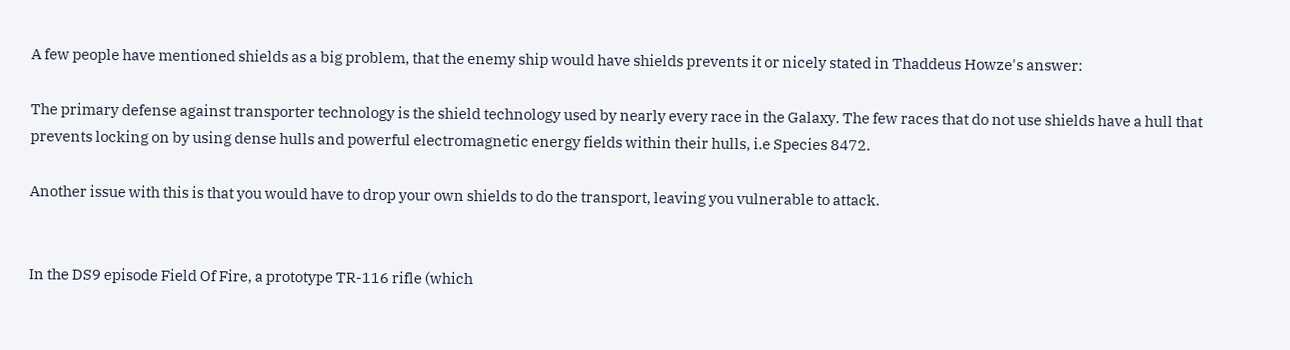A few people have mentioned shields as a big problem, that the enemy ship would have shields prevents it or nicely stated in Thaddeus Howze's answer:

The primary defense against transporter technology is the shield technology used by nearly every race in the Galaxy. The few races that do not use shields have a hull that prevents locking on by using dense hulls and powerful electromagnetic energy fields within their hulls, i.e Species 8472.

Another issue with this is that you would have to drop your own shields to do the transport, leaving you vulnerable to attack.


In the DS9 episode Field Of Fire, a prototype TR-116 rifle (which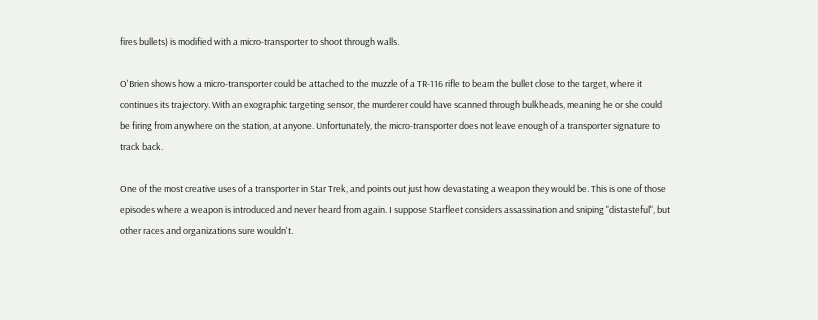fires bullets) is modified with a micro-transporter to shoot through walls.

O'Brien shows how a micro-transporter could be attached to the muzzle of a TR-116 rifle to beam the bullet close to the target, where it continues its trajectory. With an exographic targeting sensor, the murderer could have scanned through bulkheads, meaning he or she could be firing from anywhere on the station, at anyone. Unfortunately, the micro-transporter does not leave enough of a transporter signature to track back.

One of the most creative uses of a transporter in Star Trek, and points out just how devastating a weapon they would be. This is one of those episodes where a weapon is introduced and never heard from again. I suppose Starfleet considers assassination and sniping "distasteful", but other races and organizations sure wouldn't.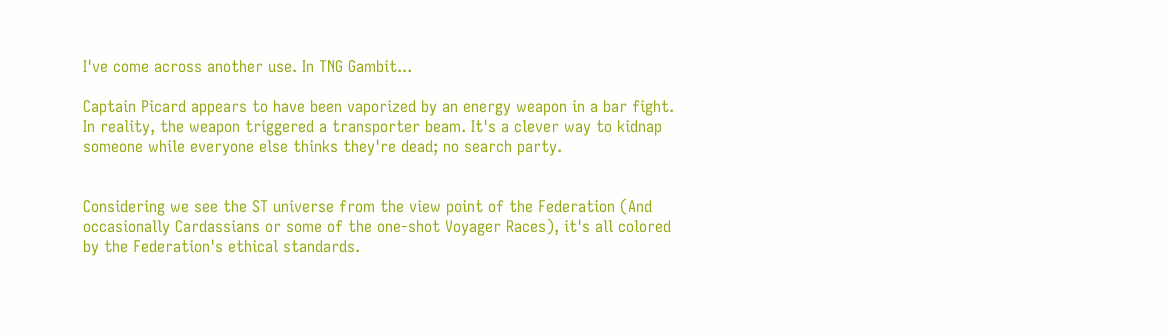I've come across another use. In TNG Gambit...

Captain Picard appears to have been vaporized by an energy weapon in a bar fight. In reality, the weapon triggered a transporter beam. It's a clever way to kidnap someone while everyone else thinks they're dead; no search party.


Considering we see the ST universe from the view point of the Federation (And occasionally Cardassians or some of the one-shot Voyager Races), it's all colored by the Federation's ethical standards.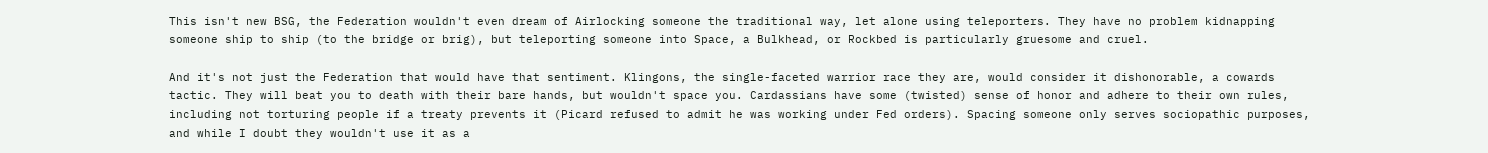This isn't new BSG, the Federation wouldn't even dream of Airlocking someone the traditional way, let alone using teleporters. They have no problem kidnapping someone ship to ship (to the bridge or brig), but teleporting someone into Space, a Bulkhead, or Rockbed is particularly gruesome and cruel.

And it's not just the Federation that would have that sentiment. Klingons, the single-faceted warrior race they are, would consider it dishonorable, a cowards tactic. They will beat you to death with their bare hands, but wouldn't space you. Cardassians have some (twisted) sense of honor and adhere to their own rules, including not torturing people if a treaty prevents it (Picard refused to admit he was working under Fed orders). Spacing someone only serves sociopathic purposes, and while I doubt they wouldn't use it as a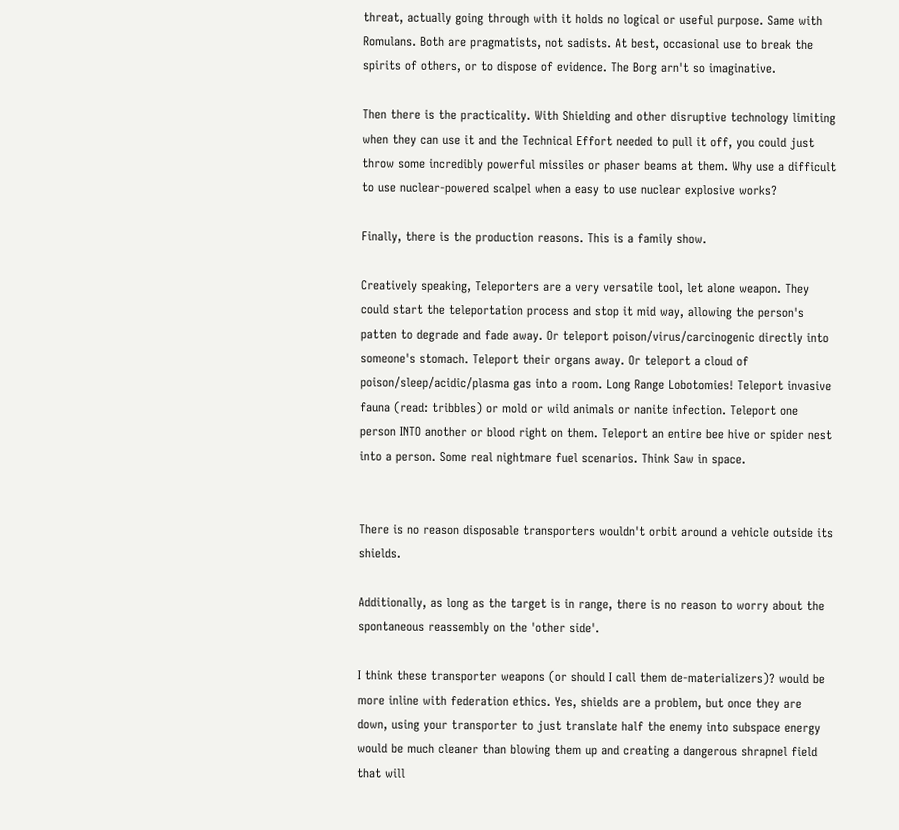threat, actually going through with it holds no logical or useful purpose. Same with Romulans. Both are pragmatists, not sadists. At best, occasional use to break the spirits of others, or to dispose of evidence. The Borg arn't so imaginative.

Then there is the practicality. With Shielding and other disruptive technology limiting when they can use it and the Technical Effort needed to pull it off, you could just throw some incredibly powerful missiles or phaser beams at them. Why use a difficult to use nuclear-powered scalpel when a easy to use nuclear explosive works?

Finally, there is the production reasons. This is a family show.

Creatively speaking, Teleporters are a very versatile tool, let alone weapon. They could start the teleportation process and stop it mid way, allowing the person's patten to degrade and fade away. Or teleport poison/virus/carcinogenic directly into someone's stomach. Teleport their organs away. Or teleport a cloud of poison/sleep/acidic/plasma gas into a room. Long Range Lobotomies! Teleport invasive fauna (read: tribbles) or mold or wild animals or nanite infection. Teleport one person INTO another or blood right on them. Teleport an entire bee hive or spider nest into a person. Some real nightmare fuel scenarios. Think Saw in space.


There is no reason disposable transporters wouldn't orbit around a vehicle outside its shields.

Additionally, as long as the target is in range, there is no reason to worry about the spontaneous reassembly on the 'other side'.

I think these transporter weapons (or should I call them de-materializers)? would be more inline with federation ethics. Yes, shields are a problem, but once they are down, using your transporter to just translate half the enemy into subspace energy would be much cleaner than blowing them up and creating a dangerous shrapnel field that will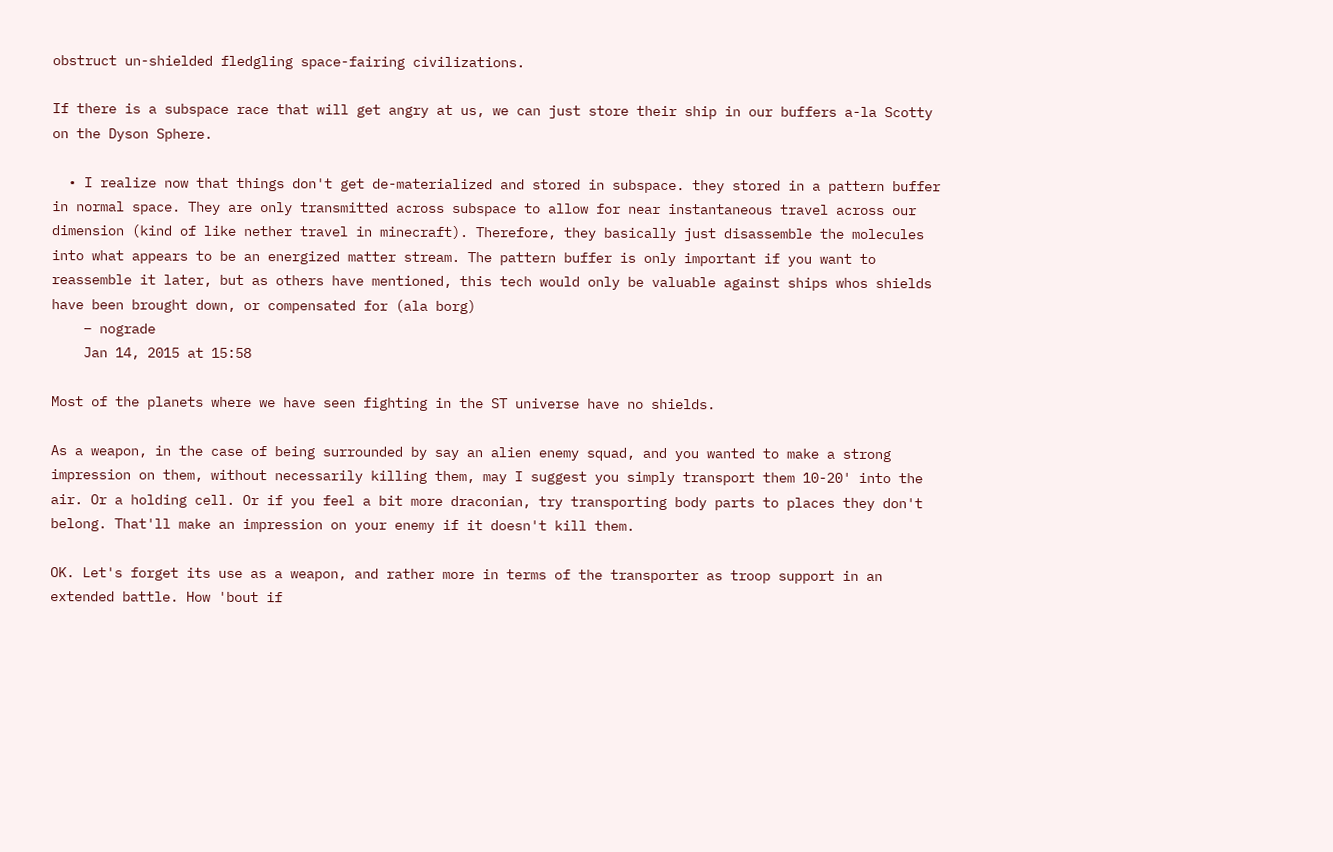obstruct un-shielded fledgling space-fairing civilizations.

If there is a subspace race that will get angry at us, we can just store their ship in our buffers a-la Scotty on the Dyson Sphere.

  • I realize now that things don't get de-materialized and stored in subspace. they stored in a pattern buffer in normal space. They are only transmitted across subspace to allow for near instantaneous travel across our dimension (kind of like nether travel in minecraft). Therefore, they basically just disassemble the molecules into what appears to be an energized matter stream. The pattern buffer is only important if you want to reassemble it later, but as others have mentioned, this tech would only be valuable against ships whos shields have been brought down, or compensated for (ala borg)
    – nograde
    Jan 14, 2015 at 15:58

Most of the planets where we have seen fighting in the ST universe have no shields.

As a weapon, in the case of being surrounded by say an alien enemy squad, and you wanted to make a strong impression on them, without necessarily killing them, may I suggest you simply transport them 10-20' into the air. Or a holding cell. Or if you feel a bit more draconian, try transporting body parts to places they don't belong. That'll make an impression on your enemy if it doesn't kill them.

OK. Let's forget its use as a weapon, and rather more in terms of the transporter as troop support in an extended battle. How 'bout if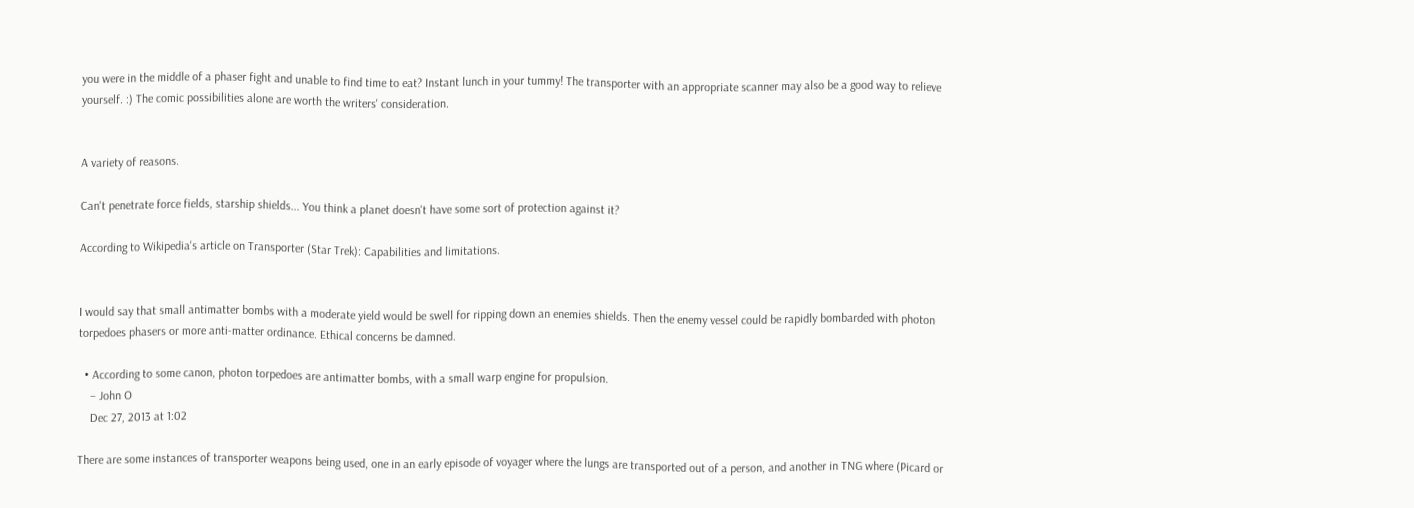you were in the middle of a phaser fight and unable to find time to eat? Instant lunch in your tummy! The transporter with an appropriate scanner may also be a good way to relieve yourself. :) The comic possibilities alone are worth the writers' consideration.


A variety of reasons.

Can't penetrate force fields, starship shields... You think a planet doesn't have some sort of protection against it?

According to Wikipedia's article on Transporter (Star Trek): Capabilities and limitations.


I would say that small antimatter bombs with a moderate yield would be swell for ripping down an enemies shields. Then the enemy vessel could be rapidly bombarded with photon torpedoes phasers or more anti-matter ordinance. Ethical concerns be damned.

  • According to some canon, photon torpedoes are antimatter bombs, with a small warp engine for propulsion.
    – John O
    Dec 27, 2013 at 1:02

There are some instances of transporter weapons being used, one in an early episode of voyager where the lungs are transported out of a person, and another in TNG where (Picard or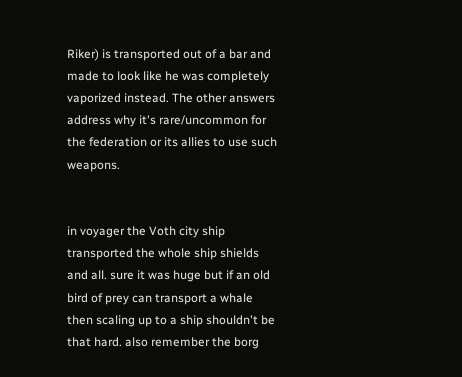Riker) is transported out of a bar and made to look like he was completely vaporized instead. The other answers address why it's rare/uncommon for the federation or its allies to use such weapons.


in voyager the Voth city ship transported the whole ship shields and all. sure it was huge but if an old bird of prey can transport a whale then scaling up to a ship shouldn't be that hard. also remember the borg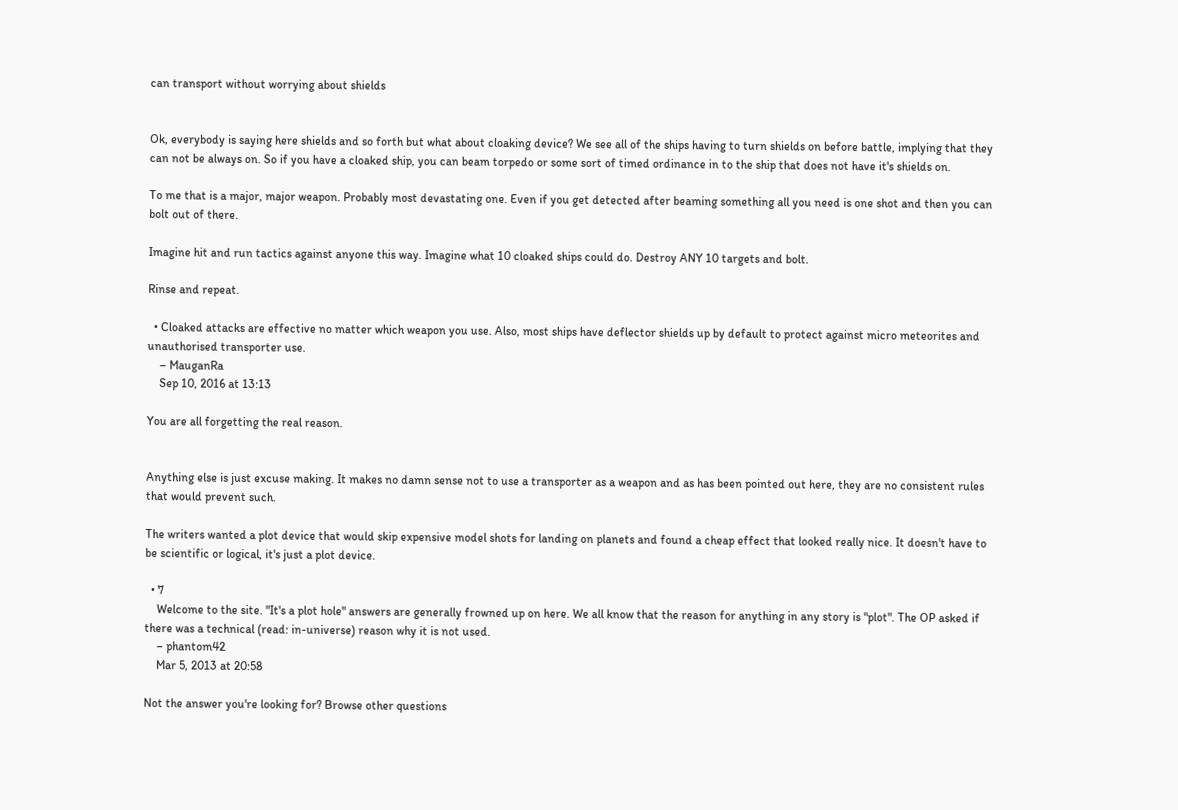can transport without worrying about shields


Ok, everybody is saying here shields and so forth but what about cloaking device? We see all of the ships having to turn shields on before battle, implying that they can not be always on. So if you have a cloaked ship, you can beam torpedo or some sort of timed ordinance in to the ship that does not have it's shields on.

To me that is a major, major weapon. Probably most devastating one. Even if you get detected after beaming something all you need is one shot and then you can bolt out of there.

Imagine hit and run tactics against anyone this way. Imagine what 10 cloaked ships could do. Destroy ANY 10 targets and bolt.

Rinse and repeat.

  • Cloaked attacks are effective no matter which weapon you use. Also, most ships have deflector shields up by default to protect against micro meteorites and unauthorised transporter use.
    – MauganRa
    Sep 10, 2016 at 13:13

You are all forgetting the real reason.


Anything else is just excuse making. It makes no damn sense not to use a transporter as a weapon and as has been pointed out here, they are no consistent rules that would prevent such.

The writers wanted a plot device that would skip expensive model shots for landing on planets and found a cheap effect that looked really nice. It doesn't have to be scientific or logical, it's just a plot device.

  • 7
    Welcome to the site. "It's a plot hole" answers are generally frowned up on here. We all know that the reason for anything in any story is "plot". The OP asked if there was a technical (read: in-universe) reason why it is not used.
    – phantom42
    Mar 5, 2013 at 20:58

Not the answer you're looking for? Browse other questions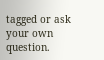tagged or ask your own question.